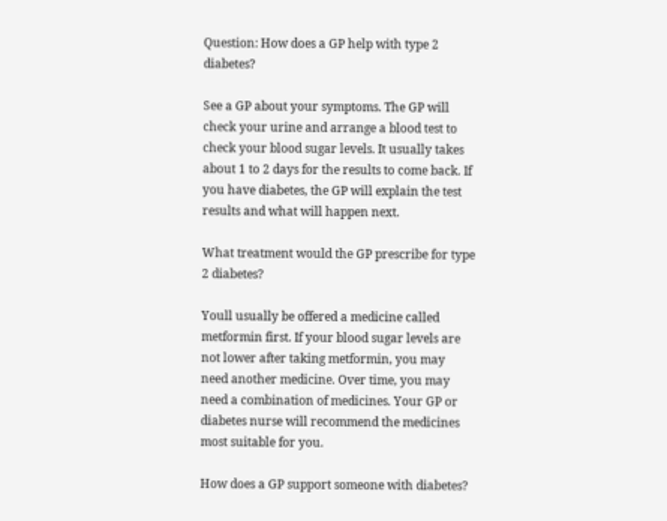Question: How does a GP help with type 2 diabetes?

See a GP about your symptoms. The GP will check your urine and arrange a blood test to check your blood sugar levels. It usually takes about 1 to 2 days for the results to come back. If you have diabetes, the GP will explain the test results and what will happen next.

What treatment would the GP prescribe for type 2 diabetes?

Youll usually be offered a medicine called metformin first. If your blood sugar levels are not lower after taking metformin, you may need another medicine. Over time, you may need a combination of medicines. Your GP or diabetes nurse will recommend the medicines most suitable for you.

How does a GP support someone with diabetes?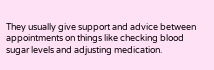They usually give support and advice between appointments on things like checking blood sugar levels and adjusting medication.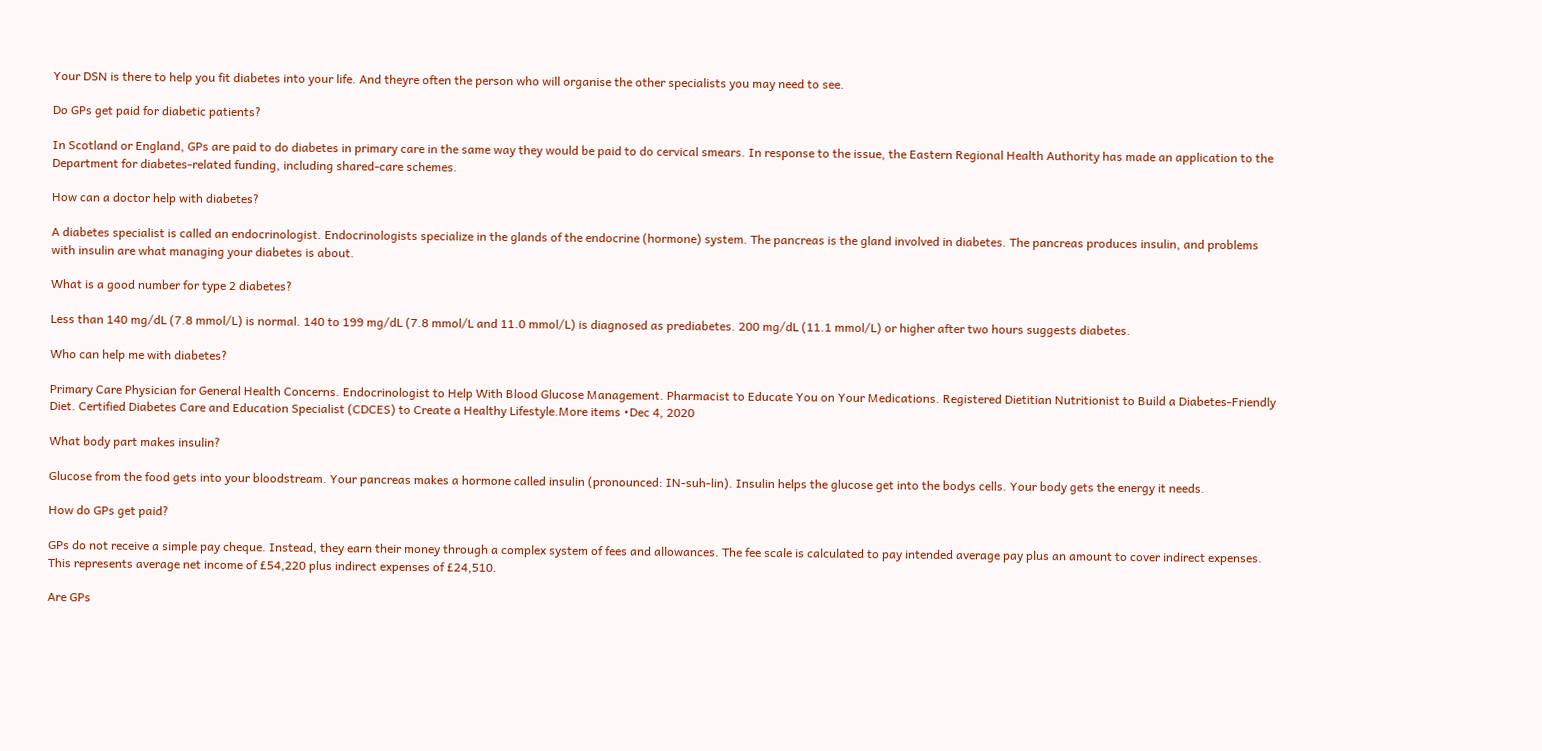Your DSN is there to help you fit diabetes into your life. And theyre often the person who will organise the other specialists you may need to see.

Do GPs get paid for diabetic patients?

In Scotland or England, GPs are paid to do diabetes in primary care in the same way they would be paid to do cervical smears. In response to the issue, the Eastern Regional Health Authority has made an application to the Department for diabetes-related funding, including shared-care schemes.

How can a doctor help with diabetes?

A diabetes specialist is called an endocrinologist. Endocrinologists specialize in the glands of the endocrine (hormone) system. The pancreas is the gland involved in diabetes. The pancreas produces insulin, and problems with insulin are what managing your diabetes is about.

What is a good number for type 2 diabetes?

Less than 140 mg/dL (7.8 mmol/L) is normal. 140 to 199 mg/dL (7.8 mmol/L and 11.0 mmol/L) is diagnosed as prediabetes. 200 mg/dL (11.1 mmol/L) or higher after two hours suggests diabetes.

Who can help me with diabetes?

Primary Care Physician for General Health Concerns. Endocrinologist to Help With Blood Glucose Management. Pharmacist to Educate You on Your Medications. Registered Dietitian Nutritionist to Build a Diabetes-Friendly Diet. Certified Diabetes Care and Education Specialist (CDCES) to Create a Healthy Lifestyle.More items •Dec 4, 2020

What body part makes insulin?

Glucose from the food gets into your bloodstream. Your pancreas makes a hormone called insulin (pronounced: IN-suh-lin). Insulin helps the glucose get into the bodys cells. Your body gets the energy it needs.

How do GPs get paid?

GPs do not receive a simple pay cheque. Instead, they earn their money through a complex system of fees and allowances. The fee scale is calculated to pay intended average pay plus an amount to cover indirect expenses. This represents average net income of £54,220 plus indirect expenses of £24,510.

Are GPs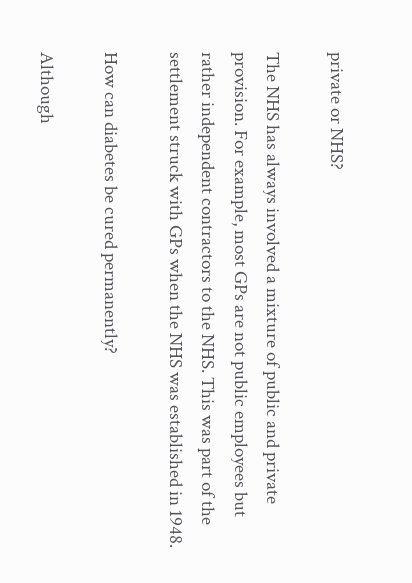private or NHS?

The NHS has always involved a mixture of public and private provision. For example, most GPs are not public employees but rather independent contractors to the NHS. This was part of the settlement struck with GPs when the NHS was established in 1948.

How can diabetes be cured permanently?

Although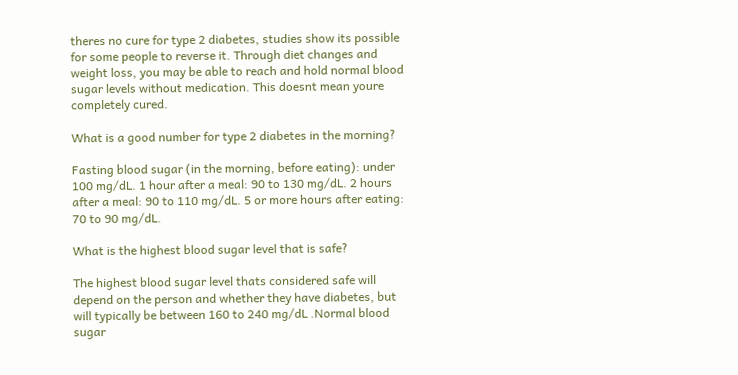theres no cure for type 2 diabetes, studies show its possible for some people to reverse it. Through diet changes and weight loss, you may be able to reach and hold normal blood sugar levels without medication. This doesnt mean youre completely cured.

What is a good number for type 2 diabetes in the morning?

Fasting blood sugar (in the morning, before eating): under 100 mg/dL. 1 hour after a meal: 90 to 130 mg/dL. 2 hours after a meal: 90 to 110 mg/dL. 5 or more hours after eating: 70 to 90 mg/dL.

What is the highest blood sugar level that is safe?

The highest blood sugar level thats considered safe will depend on the person and whether they have diabetes, but will typically be between 160 to 240 mg/dL .Normal blood sugar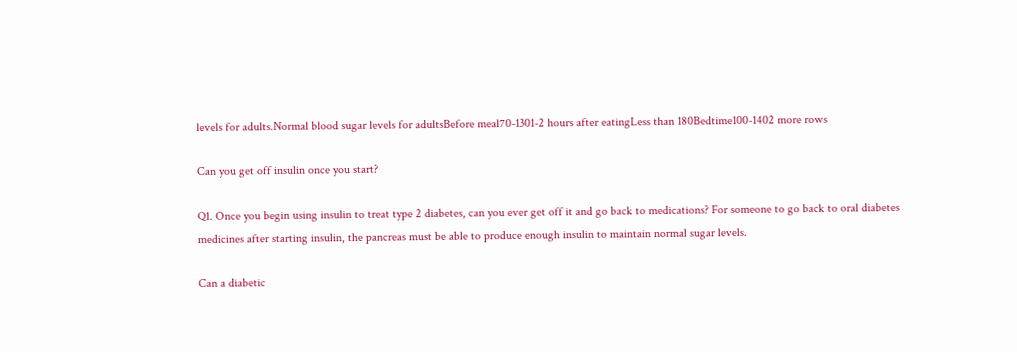levels for adults.Normal blood sugar levels for adultsBefore meal70-1301-2 hours after eatingLess than 180Bedtime100-1402 more rows

Can you get off insulin once you start?

Q1. Once you begin using insulin to treat type 2 diabetes, can you ever get off it and go back to medications? For someone to go back to oral diabetes medicines after starting insulin, the pancreas must be able to produce enough insulin to maintain normal sugar levels.

Can a diabetic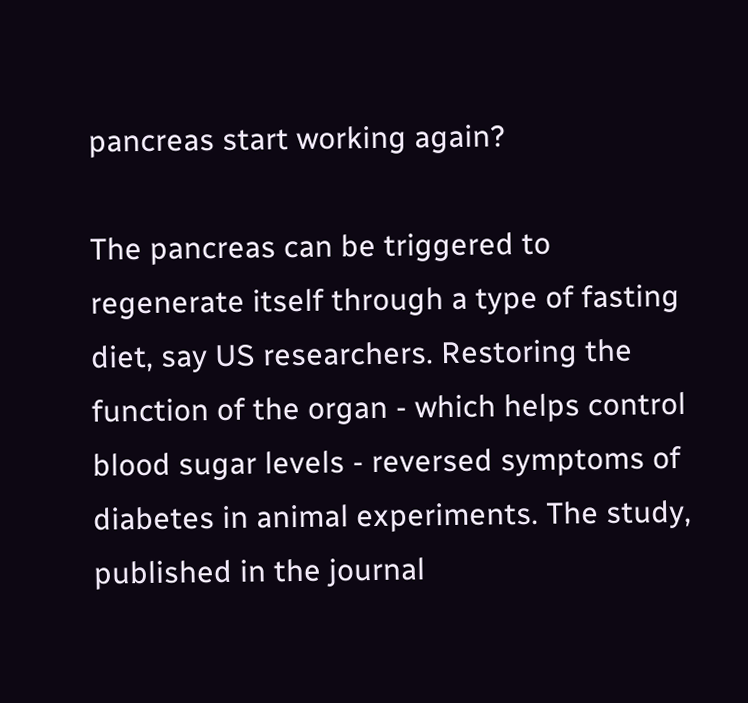pancreas start working again?

The pancreas can be triggered to regenerate itself through a type of fasting diet, say US researchers. Restoring the function of the organ - which helps control blood sugar levels - reversed symptoms of diabetes in animal experiments. The study, published in the journal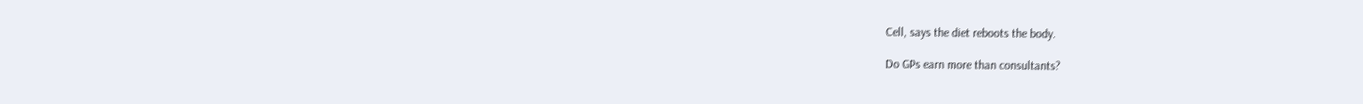Cell, says the diet reboots the body.

Do GPs earn more than consultants?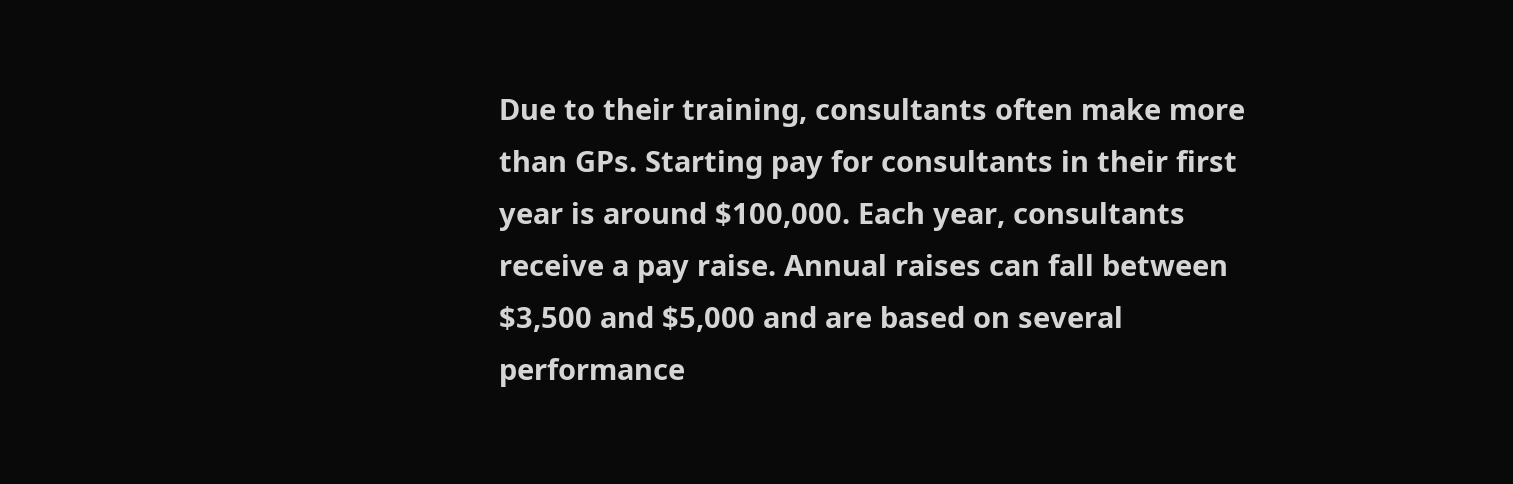Due to their training, consultants often make more than GPs. Starting pay for consultants in their first year is around $100,000. Each year, consultants receive a pay raise. Annual raises can fall between $3,500 and $5,000 and are based on several performance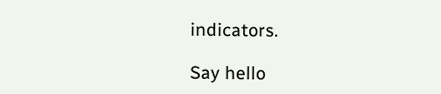indicators.

Say hello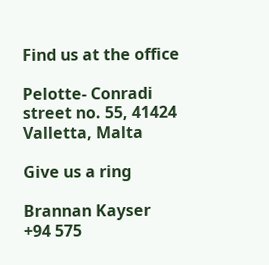Find us at the office

Pelotte- Conradi street no. 55, 41424 Valletta, Malta

Give us a ring

Brannan Kayser
+94 575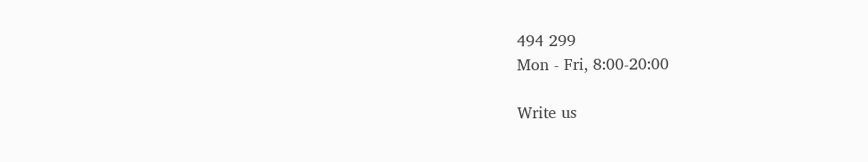494 299
Mon - Fri, 8:00-20:00

Write us